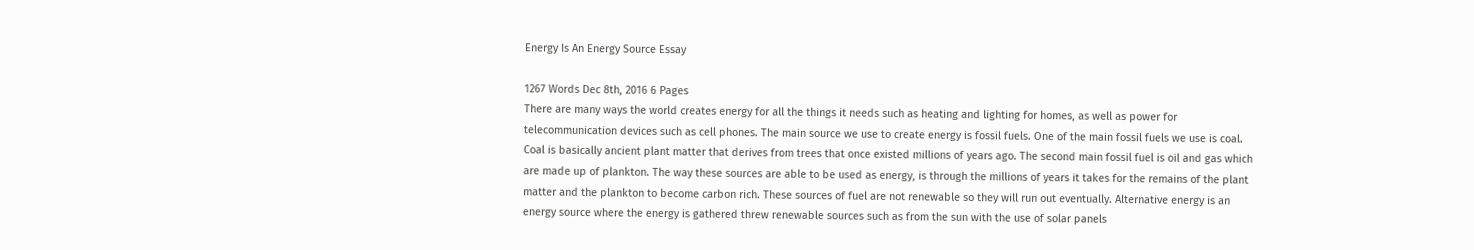Energy Is An Energy Source Essay

1267 Words Dec 8th, 2016 6 Pages
There are many ways the world creates energy for all the things it needs such as heating and lighting for homes, as well as power for telecommunication devices such as cell phones. The main source we use to create energy is fossil fuels. One of the main fossil fuels we use is coal. Coal is basically ancient plant matter that derives from trees that once existed millions of years ago. The second main fossil fuel is oil and gas which are made up of plankton. The way these sources are able to be used as energy, is through the millions of years it takes for the remains of the plant matter and the plankton to become carbon rich. These sources of fuel are not renewable so they will run out eventually. Alternative energy is an energy source where the energy is gathered threw renewable sources such as from the sun with the use of solar panels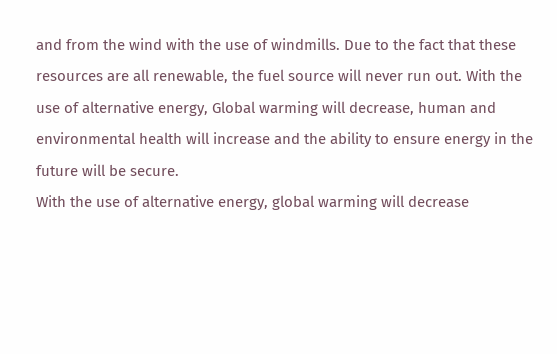and from the wind with the use of windmills. Due to the fact that these resources are all renewable, the fuel source will never run out. With the use of alternative energy, Global warming will decrease, human and environmental health will increase and the ability to ensure energy in the future will be secure.
With the use of alternative energy, global warming will decrease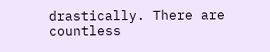drastically. There are countless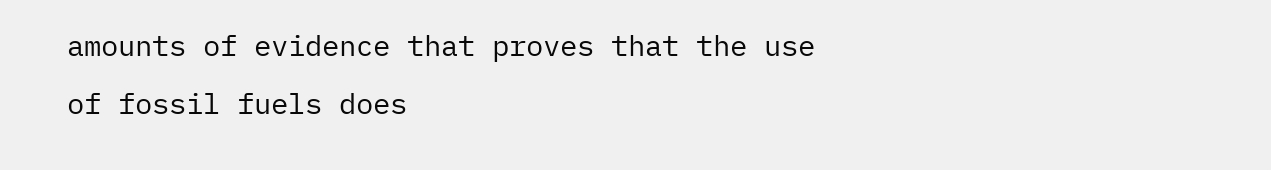amounts of evidence that proves that the use of fossil fuels does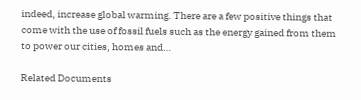indeed, increase global warming. There are a few positive things that come with the use of fossil fuels such as the energy gained from them to power our cities, homes and…

Related Documents